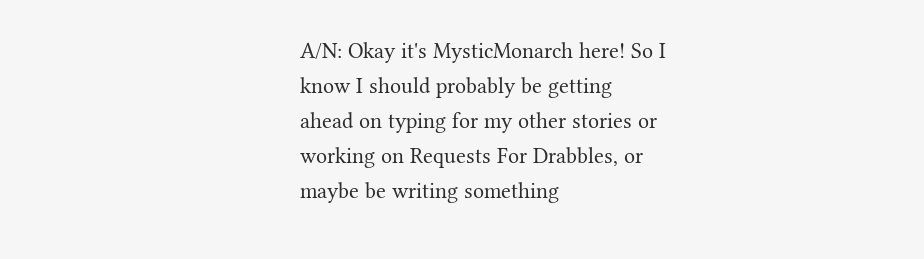A/N: Okay it's MysticMonarch here! So I know I should probably be getting ahead on typing for my other stories or working on Requests For Drabbles, or maybe be writing something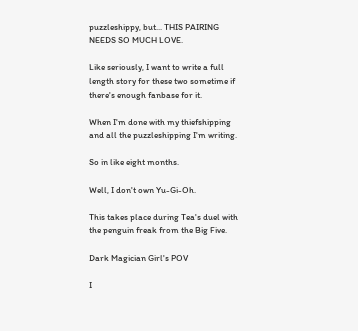puzzleshippy, but... THIS PAIRING NEEDS SO MUCH LOVE.

Like seriously, I want to write a full length story for these two sometime if there's enough fanbase for it.

When I'm done with my thiefshipping and all the puzzleshipping I'm writing.

So in like eight months.

Well, I don't own Yu-Gi-Oh.

This takes place during Tea's duel with the penguin freak from the Big Five.

Dark Magician Girl's POV

I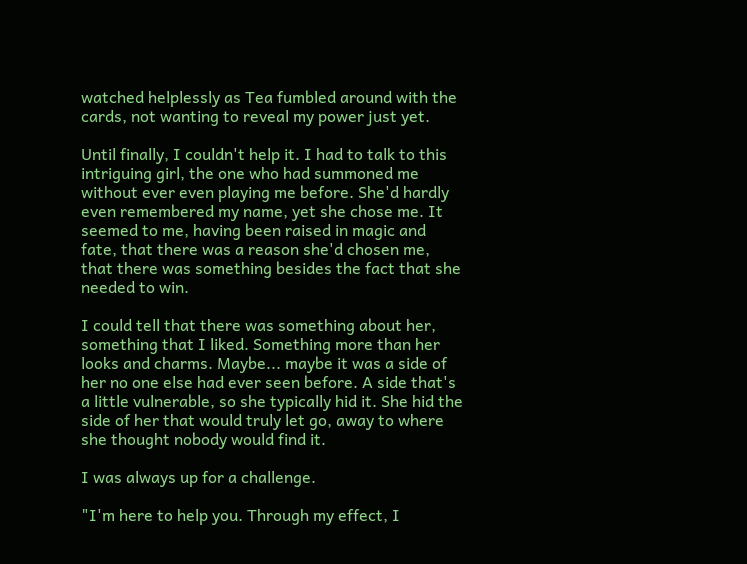watched helplessly as Tea fumbled around with the cards, not wanting to reveal my power just yet.

Until finally, I couldn't help it. I had to talk to this intriguing girl, the one who had summoned me without ever even playing me before. She'd hardly even remembered my name, yet she chose me. It seemed to me, having been raised in magic and fate, that there was a reason she'd chosen me, that there was something besides the fact that she needed to win.

I could tell that there was something about her, something that I liked. Something more than her looks and charms. Maybe... maybe it was a side of her no one else had ever seen before. A side that's a little vulnerable, so she typically hid it. She hid the side of her that would truly let go, away to where she thought nobody would find it.

I was always up for a challenge.

"I'm here to help you. Through my effect, I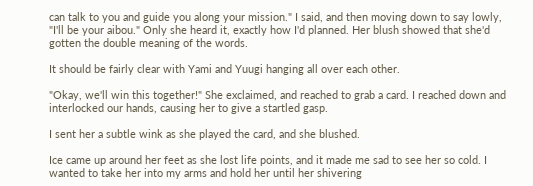can talk to you and guide you along your mission." I said, and then moving down to say lowly, "I'll be your aibou." Only she heard it, exactly how I'd planned. Her blush showed that she'd gotten the double meaning of the words.

It should be fairly clear with Yami and Yuugi hanging all over each other.

"Okay, we'll win this together!" She exclaimed, and reached to grab a card. I reached down and interlocked our hands, causing her to give a startled gasp.

I sent her a subtle wink as she played the card, and she blushed.

Ice came up around her feet as she lost life points, and it made me sad to see her so cold. I wanted to take her into my arms and hold her until her shivering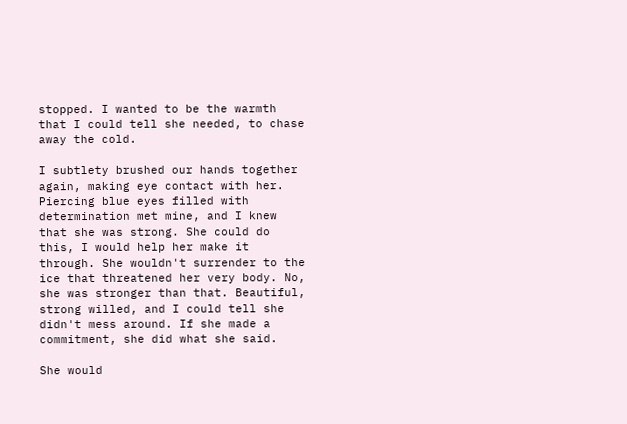stopped. I wanted to be the warmth that I could tell she needed, to chase away the cold.

I subtlety brushed our hands together again, making eye contact with her. Piercing blue eyes filled with determination met mine, and I knew that she was strong. She could do this, I would help her make it through. She wouldn't surrender to the ice that threatened her very body. No, she was stronger than that. Beautiful, strong willed, and I could tell she didn't mess around. If she made a commitment, she did what she said.

She would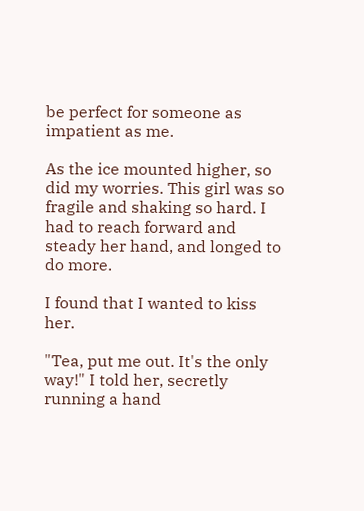be perfect for someone as impatient as me.

As the ice mounted higher, so did my worries. This girl was so fragile and shaking so hard. I had to reach forward and steady her hand, and longed to do more.

I found that I wanted to kiss her.

"Tea, put me out. It's the only way!" I told her, secretly running a hand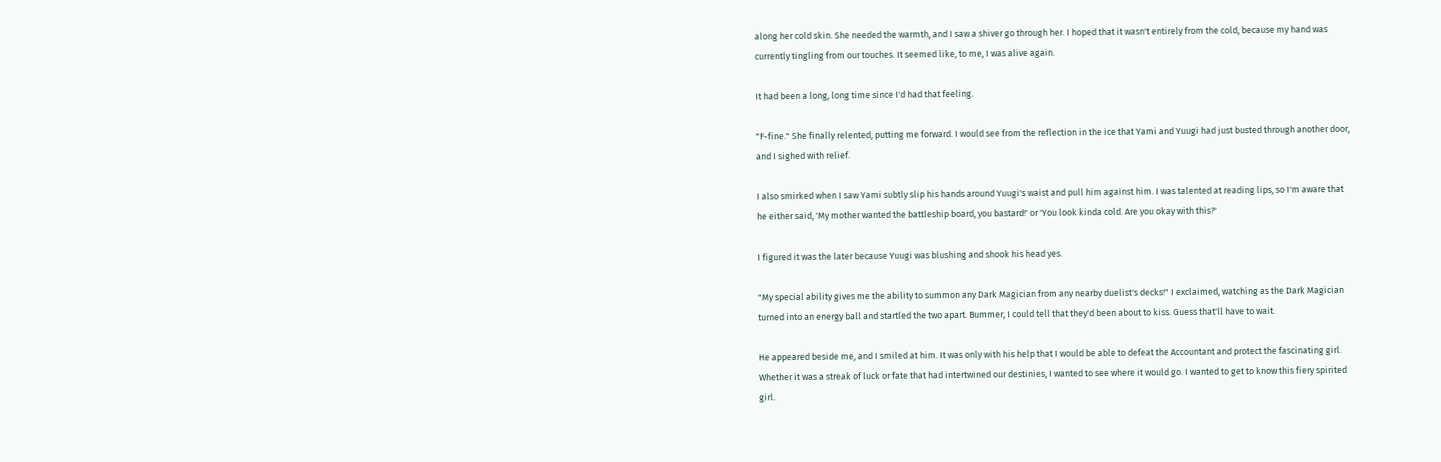along her cold skin. She needed the warmth, and I saw a shiver go through her. I hoped that it wasn't entirely from the cold, because my hand was currently tingling from our touches. It seemed like, to me, I was alive again.

It had been a long, long time since I'd had that feeling.

"F-fine." She finally relented, putting me forward. I would see from the reflection in the ice that Yami and Yuugi had just busted through another door, and I sighed with relief.

I also smirked when I saw Yami subtly slip his hands around Yuugi's waist and pull him against him. I was talented at reading lips, so I'm aware that he either said, 'My mother wanted the battleship board, you bastard!' or 'You look kinda cold. Are you okay with this?'

I figured it was the later because Yuugi was blushing and shook his head yes.

"My special ability gives me the ability to summon any Dark Magician from any nearby duelist's decks!" I exclaimed, watching as the Dark Magician turned into an energy ball and startled the two apart. Bummer, I could tell that they'd been about to kiss. Guess that'll have to wait.

He appeared beside me, and I smiled at him. It was only with his help that I would be able to defeat the Accountant and protect the fascinating girl. Whether it was a streak of luck or fate that had intertwined our destinies, I wanted to see where it would go. I wanted to get to know this fiery spirited girl.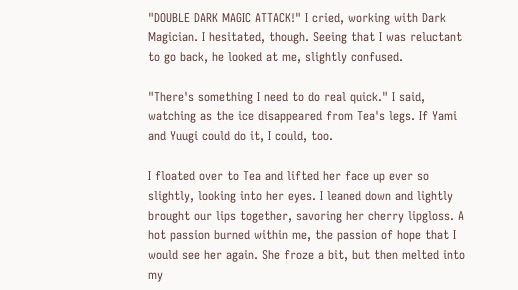"DOUBLE DARK MAGIC ATTACK!" I cried, working with Dark Magician. I hesitated, though. Seeing that I was reluctant to go back, he looked at me, slightly confused.

"There's something I need to do real quick." I said, watching as the ice disappeared from Tea's legs. If Yami and Yuugi could do it, I could, too.

I floated over to Tea and lifted her face up ever so slightly, looking into her eyes. I leaned down and lightly brought our lips together, savoring her cherry lipgloss. A hot passion burned within me, the passion of hope that I would see her again. She froze a bit, but then melted into my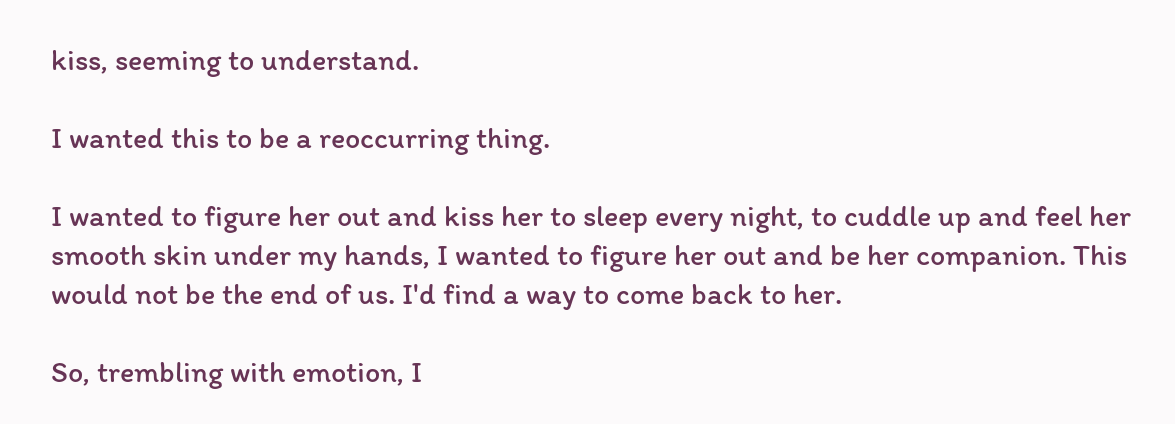kiss, seeming to understand.

I wanted this to be a reoccurring thing.

I wanted to figure her out and kiss her to sleep every night, to cuddle up and feel her smooth skin under my hands, I wanted to figure her out and be her companion. This would not be the end of us. I'd find a way to come back to her.

So, trembling with emotion, I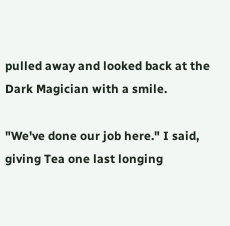pulled away and looked back at the Dark Magician with a smile.

"We've done our job here." I said, giving Tea one last longing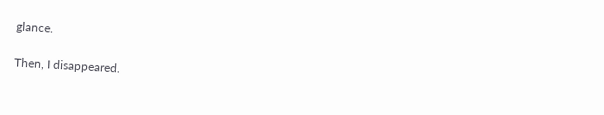glance.

Then, I disappeared.